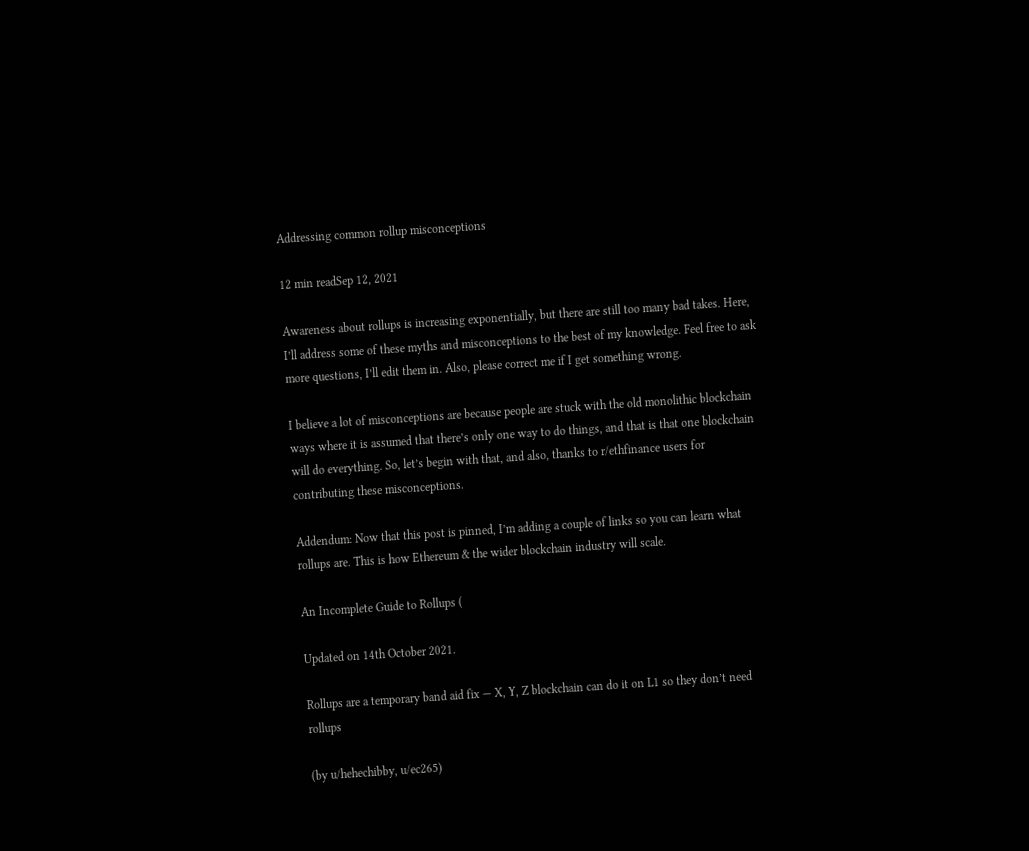Addressing common rollup misconceptions

12 min readSep 12, 2021

Awareness about rollups is increasing exponentially, but there are still too many bad takes. Here, I’ll address some of these myths and misconceptions to the best of my knowledge. Feel free to ask more questions, I’ll edit them in. Also, please correct me if I get something wrong.

I believe a lot of misconceptions are because people are stuck with the old monolithic blockchain ways where it is assumed that there’s only one way to do things, and that is that one blockchain will do everything. So, let’s begin with that, and also, thanks to r/ethfinance users for contributing these misconceptions.

Addendum: Now that this post is pinned, I’m adding a couple of links so you can learn what rollups are. This is how Ethereum & the wider blockchain industry will scale.

An Incomplete Guide to Rollups (

Updated on 14th October 2021.

Rollups are a temporary band aid fix — X, Y, Z blockchain can do it on L1 so they don’t need rollups

(by u/hehechibby, u/ec265)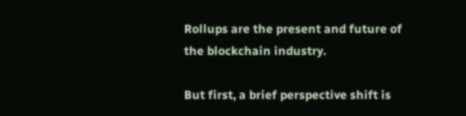Rollups are the present and future of the blockchain industry.

But first, a brief perspective shift is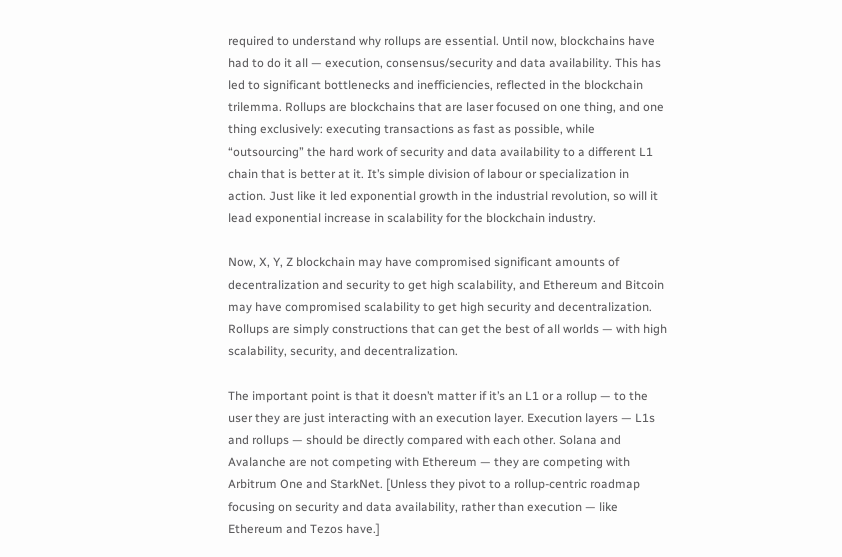required to understand why rollups are essential. Until now, blockchains have had to do it all — execution, consensus/security and data availability. This has led to significant bottlenecks and inefficiencies, reflected in the blockchain trilemma. Rollups are blockchains that are laser focused on one thing, and one thing exclusively: executing transactions as fast as possible, while “outsourcing” the hard work of security and data availability to a different L1 chain that is better at it. It’s simple division of labour or specialization in action. Just like it led exponential growth in the industrial revolution, so will it lead exponential increase in scalability for the blockchain industry.

Now, X, Y, Z blockchain may have compromised significant amounts of decentralization and security to get high scalability, and Ethereum and Bitcoin may have compromised scalability to get high security and decentralization. Rollups are simply constructions that can get the best of all worlds — with high scalability, security, and decentralization.

The important point is that it doesn’t matter if it’s an L1 or a rollup — to the user they are just interacting with an execution layer. Execution layers — L1s and rollups — should be directly compared with each other. Solana and Avalanche are not competing with Ethereum — they are competing with Arbitrum One and StarkNet. [Unless they pivot to a rollup-centric roadmap focusing on security and data availability, rather than execution — like Ethereum and Tezos have.]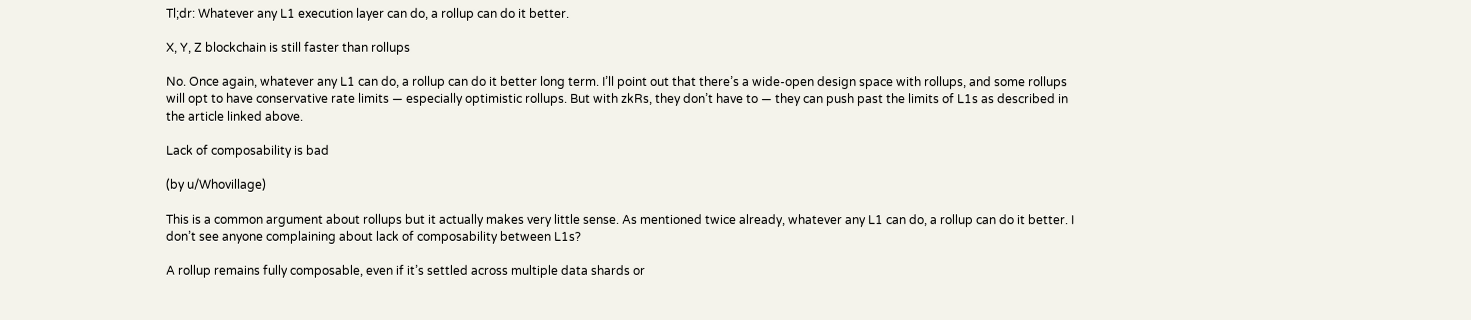Tl;dr: Whatever any L1 execution layer can do, a rollup can do it better.

X, Y, Z blockchain is still faster than rollups

No. Once again, whatever any L1 can do, a rollup can do it better long term. I’ll point out that there’s a wide-open design space with rollups, and some rollups will opt to have conservative rate limits — especially optimistic rollups. But with zkRs, they don’t have to — they can push past the limits of L1s as described in the article linked above.

Lack of composability is bad

(by u/Whovillage)

This is a common argument about rollups but it actually makes very little sense. As mentioned twice already, whatever any L1 can do, a rollup can do it better. I don’t see anyone complaining about lack of composability between L1s?

A rollup remains fully composable, even if it’s settled across multiple data shards or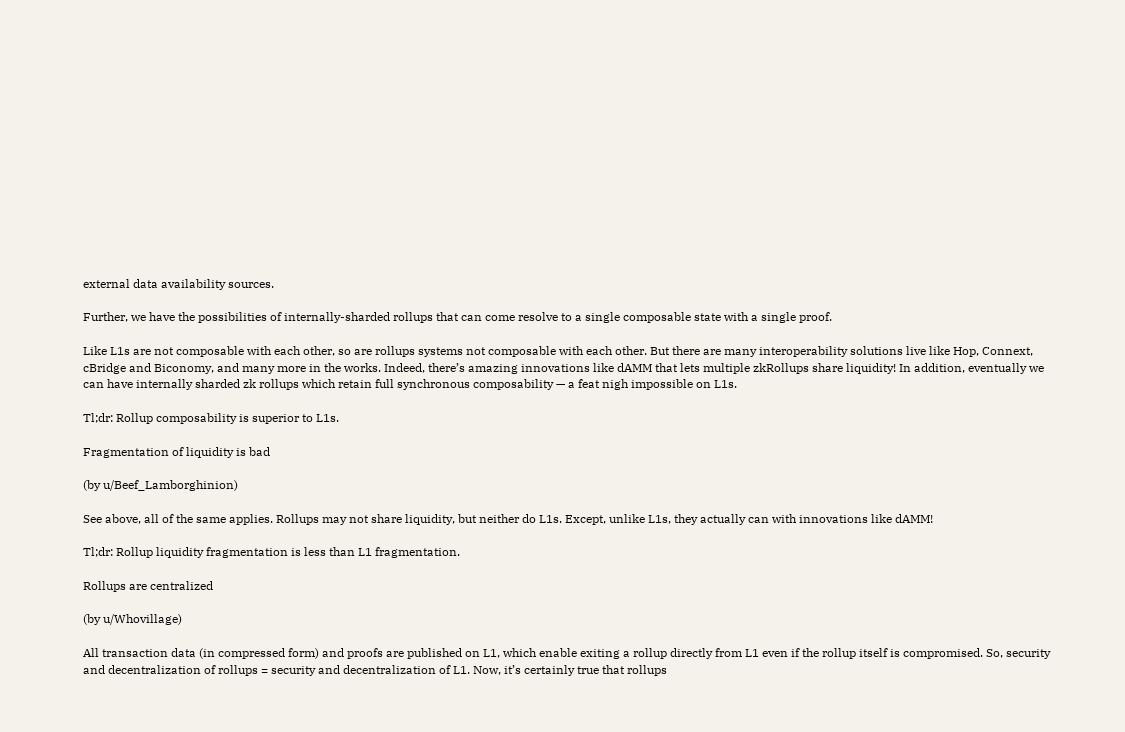external data availability sources.

Further, we have the possibilities of internally-sharded rollups that can come resolve to a single composable state with a single proof.

Like L1s are not composable with each other, so are rollups systems not composable with each other. But there are many interoperability solutions live like Hop, Connext, cBridge and Biconomy, and many more in the works. Indeed, there’s amazing innovations like dAMM that lets multiple zkRollups share liquidity! In addition, eventually we can have internally sharded zk rollups which retain full synchronous composability — a feat nigh impossible on L1s.

Tl;dr: Rollup composability is superior to L1s.

Fragmentation of liquidity is bad

(by u/Beef_Lamborghinion)

See above, all of the same applies. Rollups may not share liquidity, but neither do L1s. Except, unlike L1s, they actually can with innovations like dAMM!

Tl;dr: Rollup liquidity fragmentation is less than L1 fragmentation.

Rollups are centralized

(by u/Whovillage)

All transaction data (in compressed form) and proofs are published on L1, which enable exiting a rollup directly from L1 even if the rollup itself is compromised. So, security and decentralization of rollups = security and decentralization of L1. Now, it’s certainly true that rollups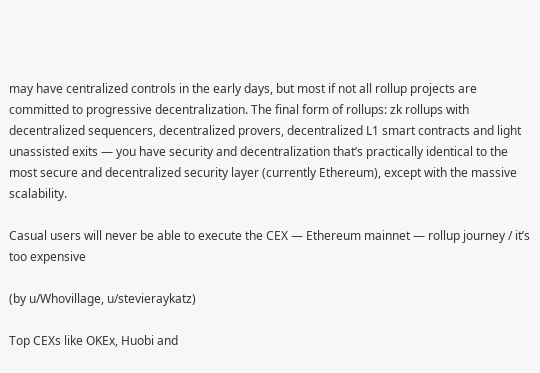may have centralized controls in the early days, but most if not all rollup projects are committed to progressive decentralization. The final form of rollups: zk rollups with decentralized sequencers, decentralized provers, decentralized L1 smart contracts and light unassisted exits — you have security and decentralization that’s practically identical to the most secure and decentralized security layer (currently Ethereum), except with the massive scalability.

Casual users will never be able to execute the CEX — Ethereum mainnet — rollup journey / it’s too expensive

(by u/Whovillage, u/stevieraykatz)

Top CEXs like OKEx, Huobi and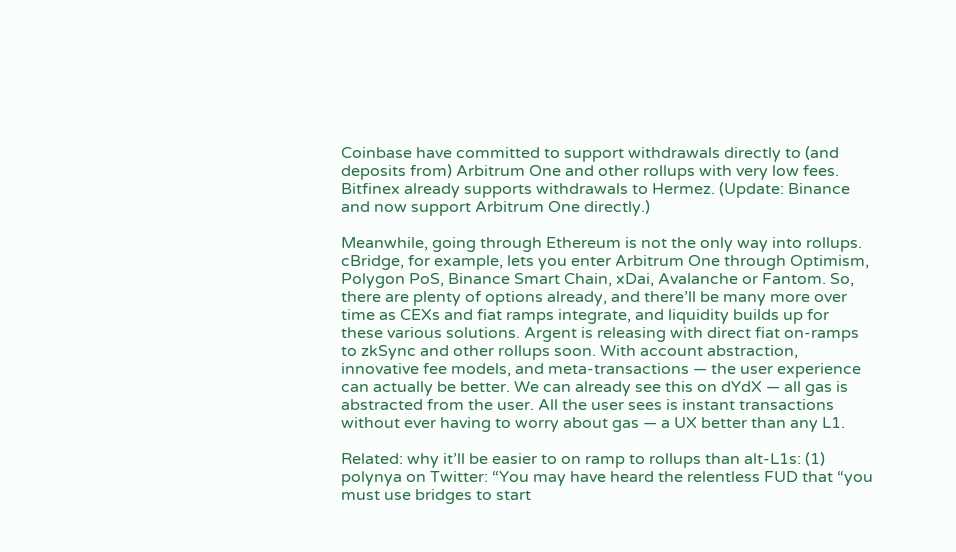Coinbase have committed to support withdrawals directly to (and deposits from) Arbitrum One and other rollups with very low fees. Bitfinex already supports withdrawals to Hermez. (Update: Binance and now support Arbitrum One directly.)

Meanwhile, going through Ethereum is not the only way into rollups. cBridge, for example, lets you enter Arbitrum One through Optimism, Polygon PoS, Binance Smart Chain, xDai, Avalanche or Fantom. So, there are plenty of options already, and there’ll be many more over time as CEXs and fiat ramps integrate, and liquidity builds up for these various solutions. Argent is releasing with direct fiat on-ramps to zkSync and other rollups soon. With account abstraction, innovative fee models, and meta-transactions — the user experience can actually be better. We can already see this on dYdX — all gas is abstracted from the user. All the user sees is instant transactions without ever having to worry about gas — a UX better than any L1.

Related: why it’ll be easier to on ramp to rollups than alt-L1s: (1) polynya on Twitter: “You may have heard the relentless FUD that “you must use bridges to start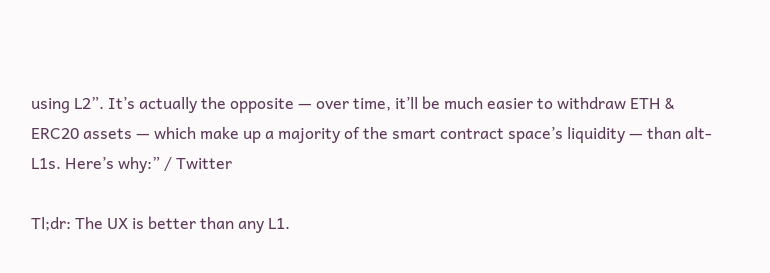using L2”. It’s actually the opposite — over time, it’ll be much easier to withdraw ETH & ERC20 assets — which make up a majority of the smart contract space’s liquidity — than alt-L1s. Here’s why:” / Twitter

Tl;dr: The UX is better than any L1.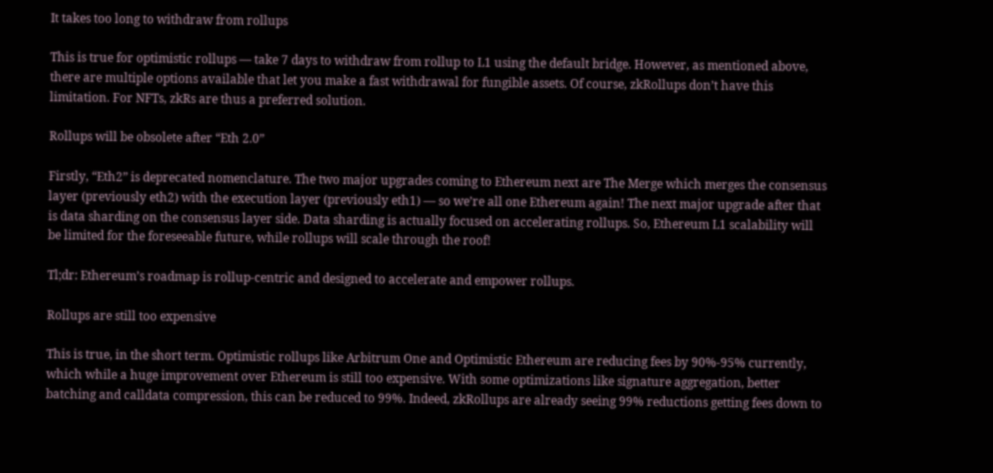It takes too long to withdraw from rollups

This is true for optimistic rollups — take 7 days to withdraw from rollup to L1 using the default bridge. However, as mentioned above, there are multiple options available that let you make a fast withdrawal for fungible assets. Of course, zkRollups don’t have this limitation. For NFTs, zkRs are thus a preferred solution.

Rollups will be obsolete after “Eth 2.0”

Firstly, “Eth2” is deprecated nomenclature. The two major upgrades coming to Ethereum next are The Merge which merges the consensus layer (previously eth2) with the execution layer (previously eth1) — so we’re all one Ethereum again! The next major upgrade after that is data sharding on the consensus layer side. Data sharding is actually focused on accelerating rollups. So, Ethereum L1 scalability will be limited for the foreseeable future, while rollups will scale through the roof!

Tl;dr: Ethereum’s roadmap is rollup-centric and designed to accelerate and empower rollups.

Rollups are still too expensive

This is true, in the short term. Optimistic rollups like Arbitrum One and Optimistic Ethereum are reducing fees by 90%-95% currently, which while a huge improvement over Ethereum is still too expensive. With some optimizations like signature aggregation, better batching and calldata compression, this can be reduced to 99%. Indeed, zkRollups are already seeing 99% reductions getting fees down to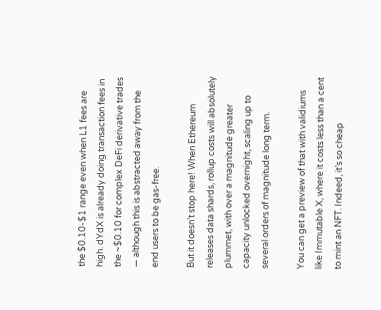the $0.10-$1 range even when L1 fees are high. dYdX is already doing transaction fees in the ~$0.10 for complex DeFi derivative trades — although this is abstracted away from the end users to be gas-free.

But it doesn’t stop here! When Ethereum releases data shards, rollup costs will absolutely plummet, with over a magnitude greater capacity unlocked overnight, scaling up to several orders of magnitude long term.

You can get a preview of that with validiums like Immutable X, where it costs less than a cent to mint an NFT. Indeed, it’s so cheap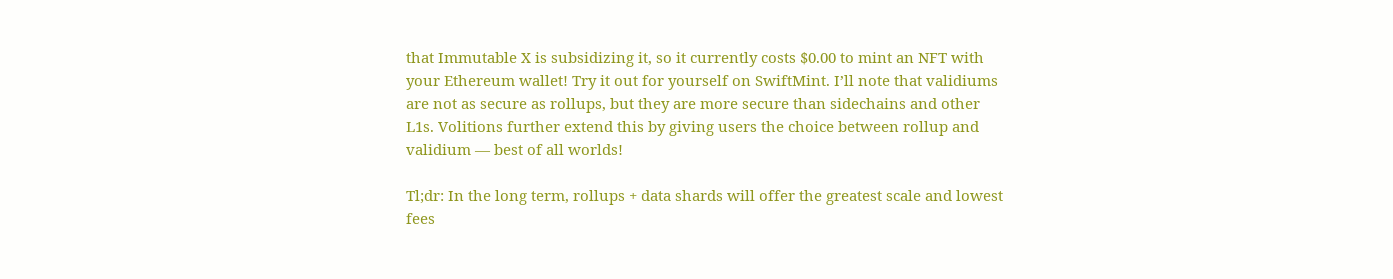that Immutable X is subsidizing it, so it currently costs $0.00 to mint an NFT with your Ethereum wallet! Try it out for yourself on SwiftMint. I’ll note that validiums are not as secure as rollups, but they are more secure than sidechains and other L1s. Volitions further extend this by giving users the choice between rollup and validium — best of all worlds!

Tl;dr: In the long term, rollups + data shards will offer the greatest scale and lowest fees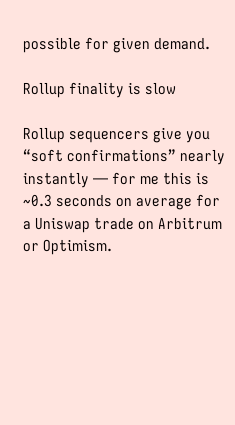possible for given demand.

Rollup finality is slow

Rollup sequencers give you “soft confirmations” nearly instantly — for me this is ~0.3 seconds on average for a Uniswap trade on Arbitrum or Optimism.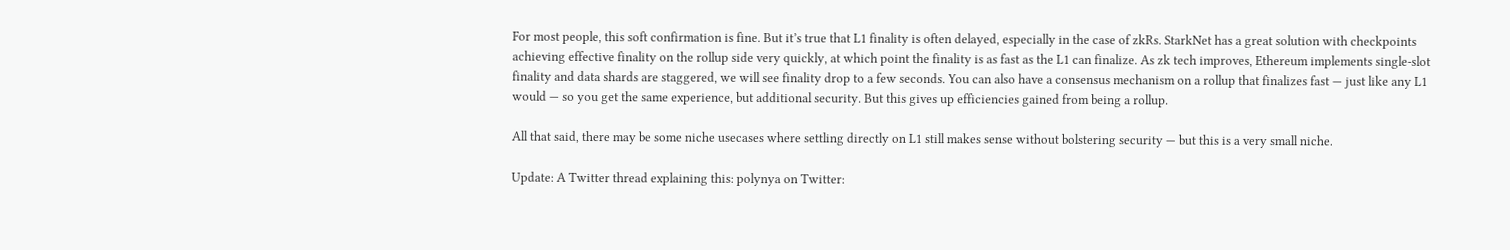For most people, this soft confirmation is fine. But it’s true that L1 finality is often delayed, especially in the case of zkRs. StarkNet has a great solution with checkpoints achieving effective finality on the rollup side very quickly, at which point the finality is as fast as the L1 can finalize. As zk tech improves, Ethereum implements single-slot finality and data shards are staggered, we will see finality drop to a few seconds. You can also have a consensus mechanism on a rollup that finalizes fast — just like any L1 would — so you get the same experience, but additional security. But this gives up efficiencies gained from being a rollup.

All that said, there may be some niche usecases where settling directly on L1 still makes sense without bolstering security — but this is a very small niche.

Update: A Twitter thread explaining this: polynya on Twitter: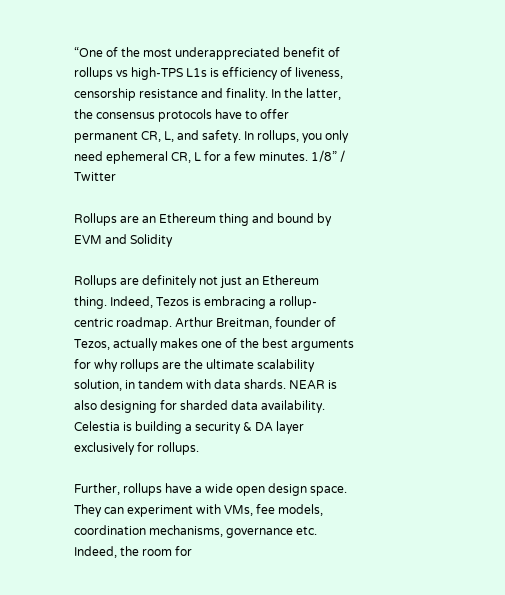“One of the most underappreciated benefit of rollups vs high-TPS L1s is efficiency of liveness, censorship resistance and finality. In the latter, the consensus protocols have to offer permanent CR, L, and safety. In rollups, you only need ephemeral CR, L for a few minutes. 1/8” / Twitter

Rollups are an Ethereum thing and bound by EVM and Solidity

Rollups are definitely not just an Ethereum thing. Indeed, Tezos is embracing a rollup-centric roadmap. Arthur Breitman, founder of Tezos, actually makes one of the best arguments for why rollups are the ultimate scalability solution, in tandem with data shards. NEAR is also designing for sharded data availability. Celestia is building a security & DA layer exclusively for rollups.

Further, rollups have a wide open design space. They can experiment with VMs, fee models, coordination mechanisms, governance etc. Indeed, the room for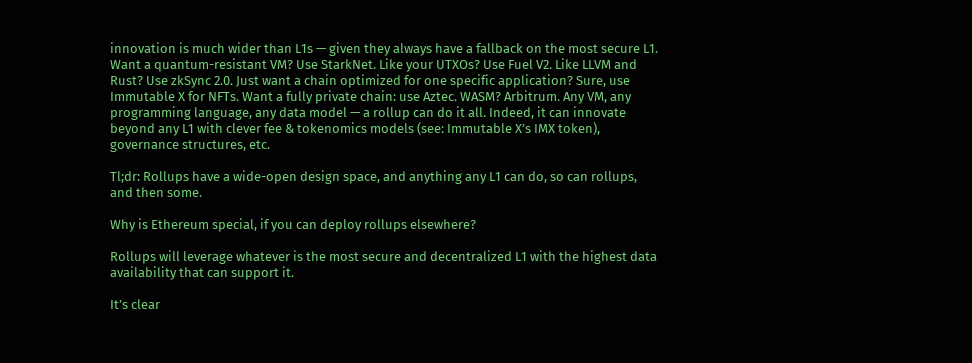innovation is much wider than L1s — given they always have a fallback on the most secure L1. Want a quantum-resistant VM? Use StarkNet. Like your UTXOs? Use Fuel V2. Like LLVM and Rust? Use zkSync 2.0. Just want a chain optimized for one specific application? Sure, use Immutable X for NFTs. Want a fully private chain: use Aztec. WASM? Arbitrum. Any VM, any programming language, any data model — a rollup can do it all. Indeed, it can innovate beyond any L1 with clever fee & tokenomics models (see: Immutable X’s IMX token), governance structures, etc.

Tl;dr: Rollups have a wide-open design space, and anything any L1 can do, so can rollups, and then some.

Why is Ethereum special, if you can deploy rollups elsewhere?

Rollups will leverage whatever is the most secure and decentralized L1 with the highest data availability that can support it.

It’s clear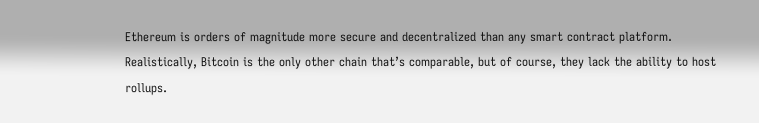Ethereum is orders of magnitude more secure and decentralized than any smart contract platform. Realistically, Bitcoin is the only other chain that’s comparable, but of course, they lack the ability to host rollups.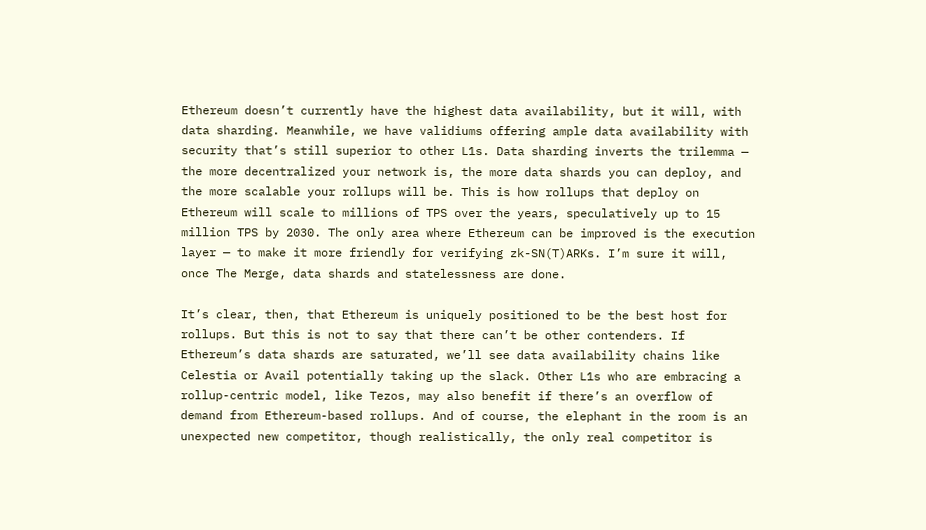Ethereum doesn’t currently have the highest data availability, but it will, with data sharding. Meanwhile, we have validiums offering ample data availability with security that’s still superior to other L1s. Data sharding inverts the trilemma — the more decentralized your network is, the more data shards you can deploy, and the more scalable your rollups will be. This is how rollups that deploy on Ethereum will scale to millions of TPS over the years, speculatively up to 15 million TPS by 2030. The only area where Ethereum can be improved is the execution layer — to make it more friendly for verifying zk-SN(T)ARKs. I’m sure it will, once The Merge, data shards and statelessness are done.

It’s clear, then, that Ethereum is uniquely positioned to be the best host for rollups. But this is not to say that there can’t be other contenders. If Ethereum’s data shards are saturated, we’ll see data availability chains like Celestia or Avail potentially taking up the slack. Other L1s who are embracing a rollup-centric model, like Tezos, may also benefit if there’s an overflow of demand from Ethereum-based rollups. And of course, the elephant in the room is an unexpected new competitor, though realistically, the only real competitor is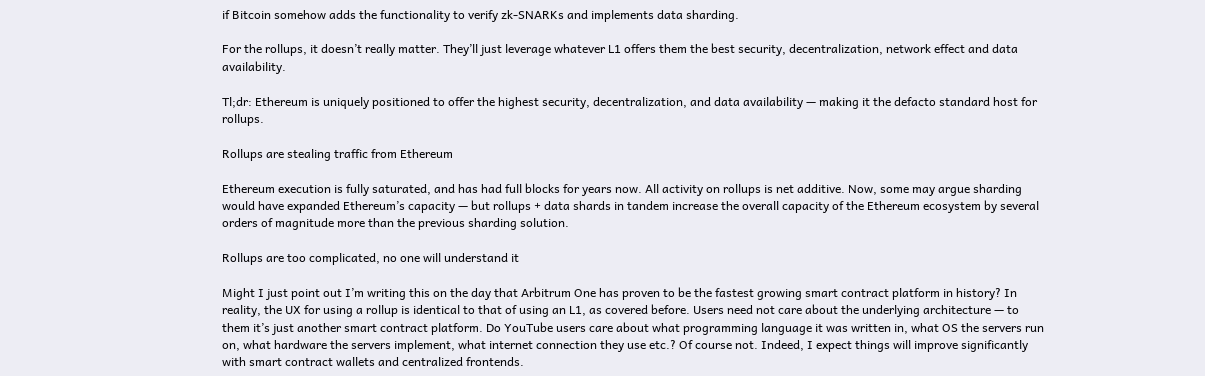if Bitcoin somehow adds the functionality to verify zk-SNARKs and implements data sharding.

For the rollups, it doesn’t really matter. They’ll just leverage whatever L1 offers them the best security, decentralization, network effect and data availability.

Tl;dr: Ethereum is uniquely positioned to offer the highest security, decentralization, and data availability — making it the defacto standard host for rollups.

Rollups are stealing traffic from Ethereum

Ethereum execution is fully saturated, and has had full blocks for years now. All activity on rollups is net additive. Now, some may argue sharding would have expanded Ethereum’s capacity — but rollups + data shards in tandem increase the overall capacity of the Ethereum ecosystem by several orders of magnitude more than the previous sharding solution.

Rollups are too complicated, no one will understand it

Might I just point out I’m writing this on the day that Arbitrum One has proven to be the fastest growing smart contract platform in history? In reality, the UX for using a rollup is identical to that of using an L1, as covered before. Users need not care about the underlying architecture — to them it’s just another smart contract platform. Do YouTube users care about what programming language it was written in, what OS the servers run on, what hardware the servers implement, what internet connection they use etc.? Of course not. Indeed, I expect things will improve significantly with smart contract wallets and centralized frontends.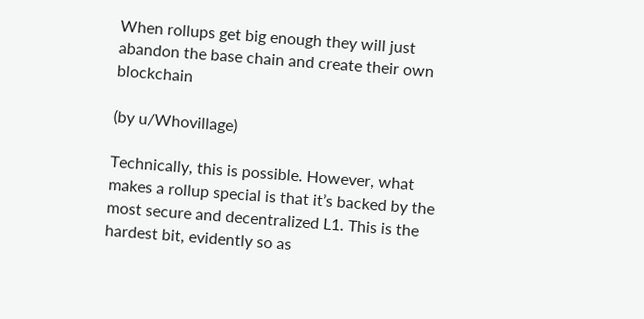When rollups get big enough they will just abandon the base chain and create their own blockchain

(by u/Whovillage)

Technically, this is possible. However, what makes a rollup special is that it’s backed by the most secure and decentralized L1. This is the hardest bit, evidently so as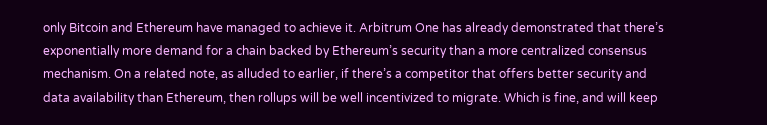only Bitcoin and Ethereum have managed to achieve it. Arbitrum One has already demonstrated that there’s exponentially more demand for a chain backed by Ethereum’s security than a more centralized consensus mechanism. On a related note, as alluded to earlier, if there’s a competitor that offers better security and data availability than Ethereum, then rollups will be well incentivized to migrate. Which is fine, and will keep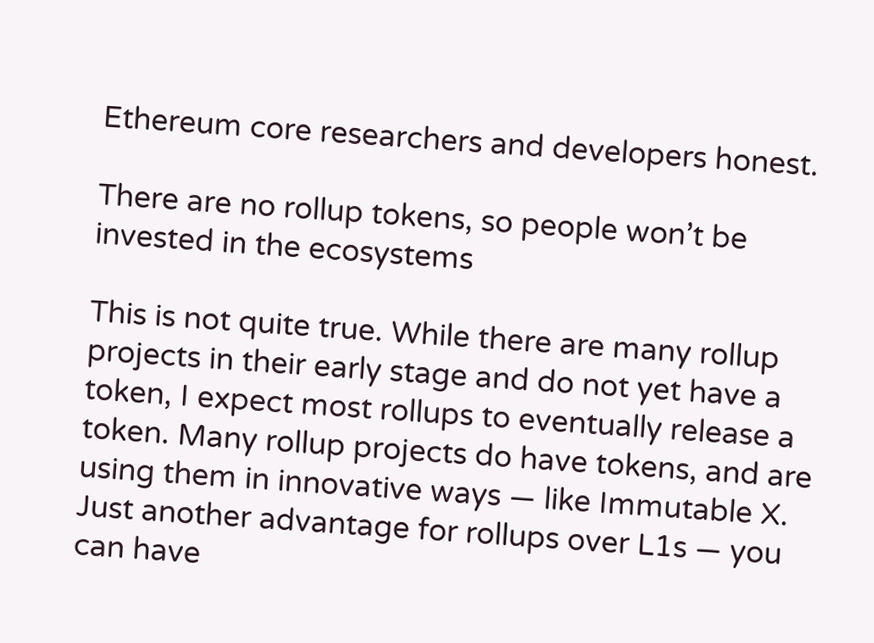Ethereum core researchers and developers honest.

There are no rollup tokens, so people won’t be invested in the ecosystems

This is not quite true. While there are many rollup projects in their early stage and do not yet have a token, I expect most rollups to eventually release a token. Many rollup projects do have tokens, and are using them in innovative ways — like Immutable X. Just another advantage for rollups over L1s — you can have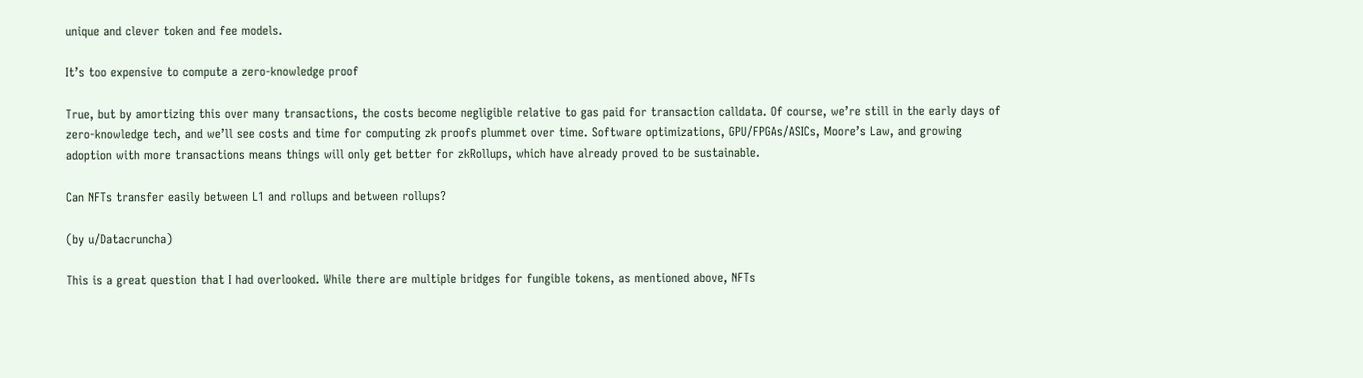unique and clever token and fee models.

It’s too expensive to compute a zero-knowledge proof

True, but by amortizing this over many transactions, the costs become negligible relative to gas paid for transaction calldata. Of course, we’re still in the early days of zero-knowledge tech, and we’ll see costs and time for computing zk proofs plummet over time. Software optimizations, GPU/FPGAs/ASICs, Moore’s Law, and growing adoption with more transactions means things will only get better for zkRollups, which have already proved to be sustainable.

Can NFTs transfer easily between L1 and rollups and between rollups?

(by u/Datacruncha)

This is a great question that I had overlooked. While there are multiple bridges for fungible tokens, as mentioned above, NFTs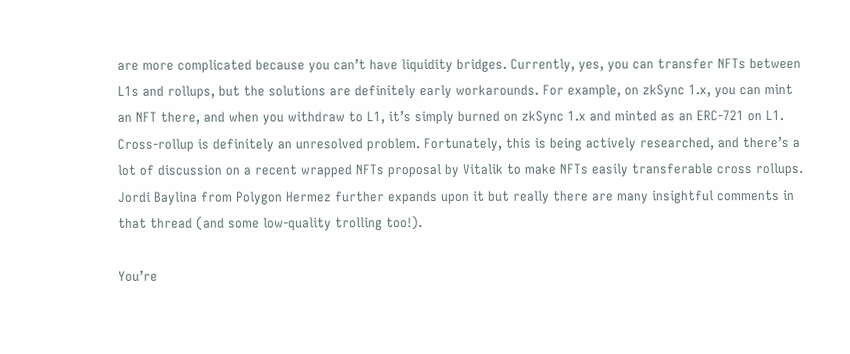are more complicated because you can’t have liquidity bridges. Currently, yes, you can transfer NFTs between L1s and rollups, but the solutions are definitely early workarounds. For example, on zkSync 1.x, you can mint an NFT there, and when you withdraw to L1, it’s simply burned on zkSync 1.x and minted as an ERC-721 on L1. Cross-rollup is definitely an unresolved problem. Fortunately, this is being actively researched, and there’s a lot of discussion on a recent wrapped NFTs proposal by Vitalik to make NFTs easily transferable cross rollups. Jordi Baylina from Polygon Hermez further expands upon it but really there are many insightful comments in that thread (and some low-quality trolling too!).

You’re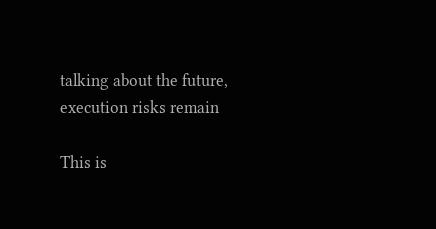talking about the future, execution risks remain

This is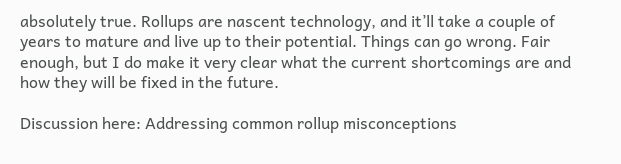absolutely true. Rollups are nascent technology, and it’ll take a couple of years to mature and live up to their potential. Things can go wrong. Fair enough, but I do make it very clear what the current shortcomings are and how they will be fixed in the future.

Discussion here: Addressing common rollup misconceptions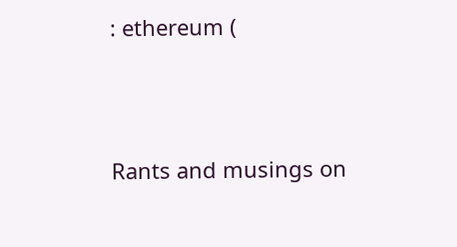: ethereum (




Rants and musings on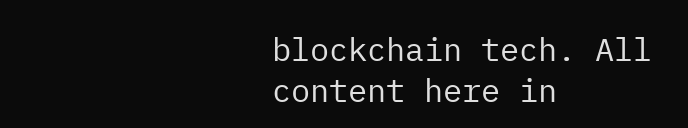blockchain tech. All content here in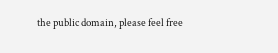the public domain, please feel free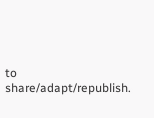to share/adapt/republish.